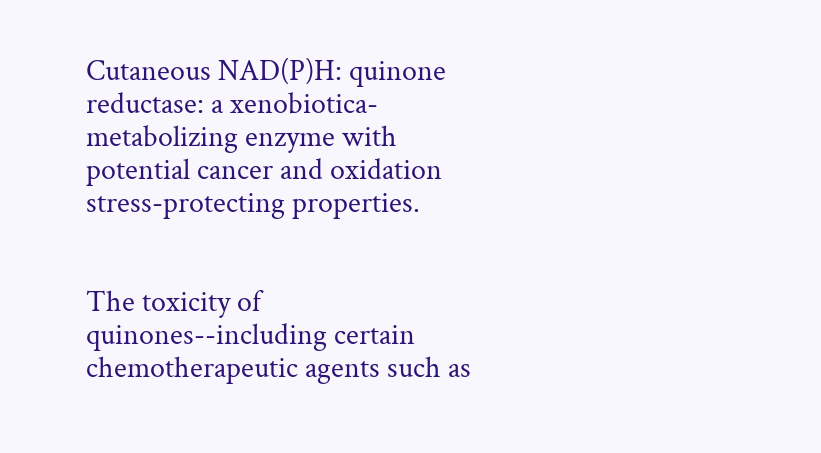Cutaneous NAD(P)H: quinone reductase: a xenobiotica-metabolizing enzyme with potential cancer and oxidation stress-protecting properties.


The toxicity of quinones--including certain chemotherapeutic agents such as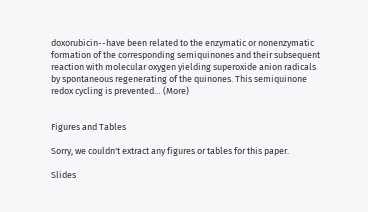doxorubicin--have been related to the enzymatic or nonenzymatic formation of the corresponding semiquinones and their subsequent reaction with molecular oxygen yielding superoxide anion radicals by spontaneous regenerating of the quinones. This semiquinone redox cycling is prevented… (More)


Figures and Tables

Sorry, we couldn't extract any figures or tables for this paper.

Slides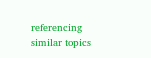referencing similar topics